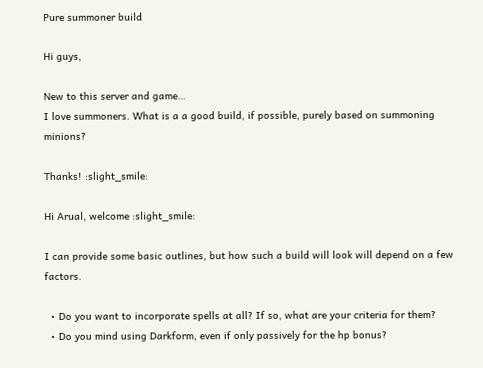Pure summoner build

Hi guys,

New to this server and game…
I love summoners. What is a a good build, if possible, purely based on summoning minions?

Thanks! :slight_smile:

Hi Arual, welcome :slight_smile:

I can provide some basic outlines, but how such a build will look will depend on a few factors.

  • Do you want to incorporate spells at all? If so, what are your criteria for them?
  • Do you mind using Darkform, even if only passively for the hp bonus?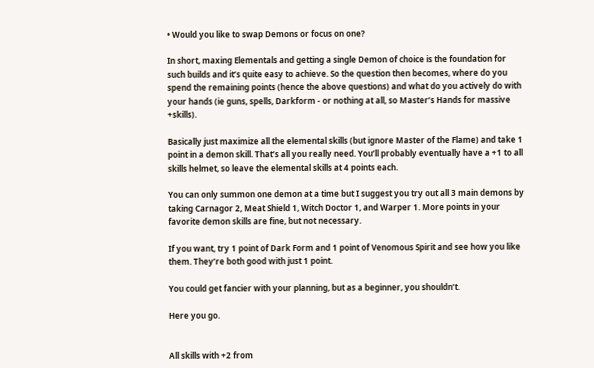• Would you like to swap Demons or focus on one?

In short, maxing Elementals and getting a single Demon of choice is the foundation for such builds and it’s quite easy to achieve. So the question then becomes, where do you spend the remaining points (hence the above questions) and what do you actively do with your hands (ie guns, spells, Darkform - or nothing at all, so Master’s Hands for massive +skills).

Basically just maximize all the elemental skills (but ignore Master of the Flame) and take 1 point in a demon skill. That’s all you really need. You’ll probably eventually have a +1 to all skills helmet, so leave the elemental skills at 4 points each.

You can only summon one demon at a time but I suggest you try out all 3 main demons by taking Carnagor 2, Meat Shield 1, Witch Doctor 1, and Warper 1. More points in your favorite demon skills are fine, but not necessary.

If you want, try 1 point of Dark Form and 1 point of Venomous Spirit and see how you like them. They’re both good with just 1 point.

You could get fancier with your planning, but as a beginner, you shouldn’t.

Here you go.


All skills with +2 from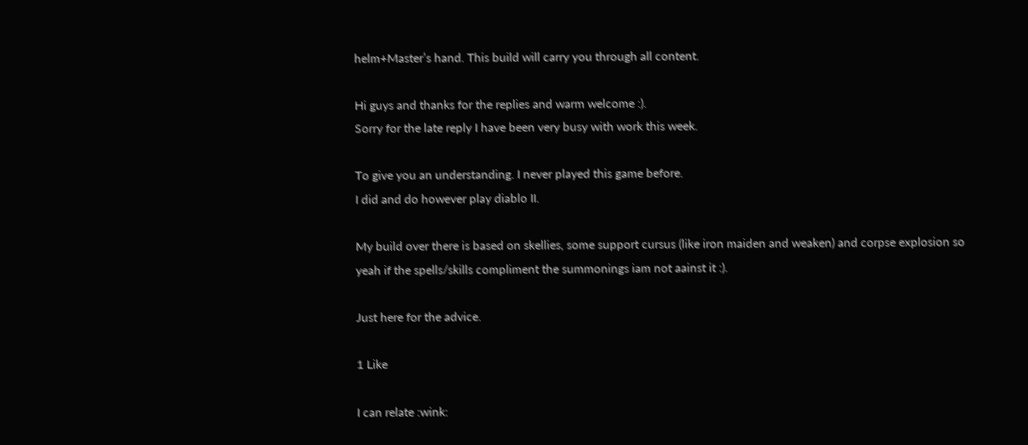helm+Master’s hand. This build will carry you through all content.

Hi guys and thanks for the replies and warm welcome :).
Sorry for the late reply I have been very busy with work this week.

To give you an understanding. I never played this game before.
I did and do however play diablo II.

My build over there is based on skellies, some support cursus (like iron maiden and weaken) and corpse explosion so yeah if the spells/skills compliment the summonings iam not aainst it :).

Just here for the advice.

1 Like

I can relate :wink: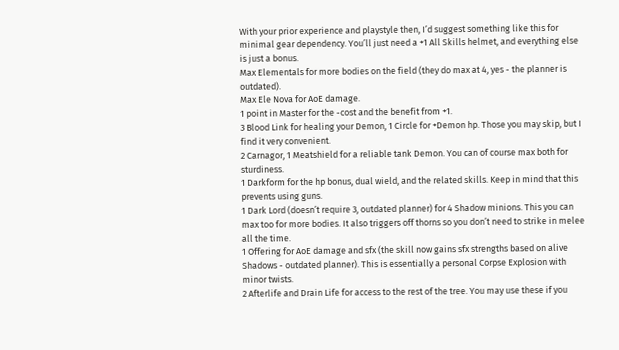With your prior experience and playstyle then, I’d suggest something like this for minimal gear dependency. You’ll just need a +1 All Skills helmet, and everything else is just a bonus.
Max Elementals for more bodies on the field (they do max at 4, yes - the planner is outdated).
Max Ele Nova for AoE damage.
1 point in Master for the -cost and the benefit from +1.
3 Blood Link for healing your Demon, 1 Circle for +Demon hp. Those you may skip, but I find it very convenient.
2 Carnagor, 1 Meatshield for a reliable tank Demon. You can of course max both for sturdiness.
1 Darkform for the hp bonus, dual wield, and the related skills. Keep in mind that this prevents using guns.
1 Dark Lord (doesn’t require 3, outdated planner) for 4 Shadow minions. This you can max too for more bodies. It also triggers off thorns so you don’t need to strike in melee all the time.
1 Offering for AoE damage and sfx (the skill now gains sfx strengths based on alive Shadows - outdated planner). This is essentially a personal Corpse Explosion with minor twists.
2 Afterlife and Drain Life for access to the rest of the tree. You may use these if you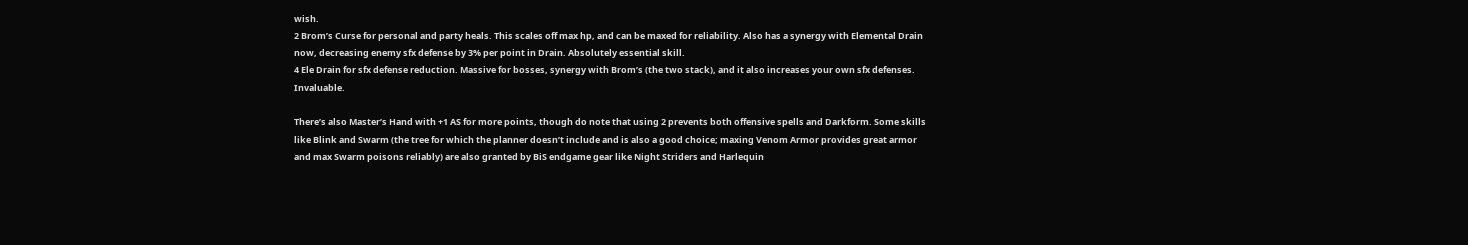wish.
2 Brom’s Curse for personal and party heals. This scales off max hp, and can be maxed for reliability. Also has a synergy with Elemental Drain now, decreasing enemy sfx defense by 3% per point in Drain. Absolutely essential skill.
4 Ele Drain for sfx defense reduction. Massive for bosses, synergy with Brom’s (the two stack), and it also increases your own sfx defenses. Invaluable.

There’s also Master’s Hand with +1 AS for more points, though do note that using 2 prevents both offensive spells and Darkform. Some skills like Blink and Swarm (the tree for which the planner doesn’t include and is also a good choice; maxing Venom Armor provides great armor and max Swarm poisons reliably) are also granted by BiS endgame gear like Night Striders and Harlequin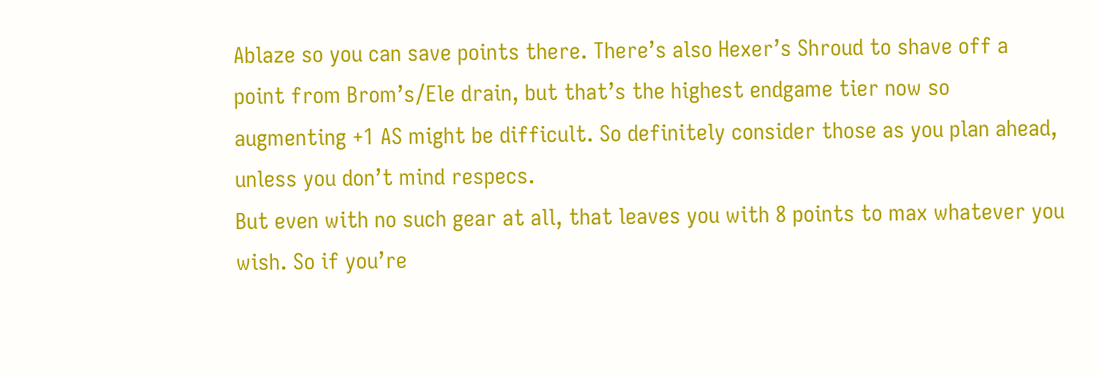Ablaze so you can save points there. There’s also Hexer’s Shroud to shave off a point from Brom’s/Ele drain, but that’s the highest endgame tier now so augmenting +1 AS might be difficult. So definitely consider those as you plan ahead, unless you don’t mind respecs.
But even with no such gear at all, that leaves you with 8 points to max whatever you wish. So if you’re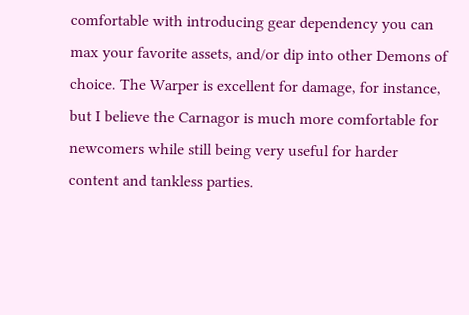comfortable with introducing gear dependency you can max your favorite assets, and/or dip into other Demons of choice. The Warper is excellent for damage, for instance, but I believe the Carnagor is much more comfortable for newcomers while still being very useful for harder content and tankless parties.